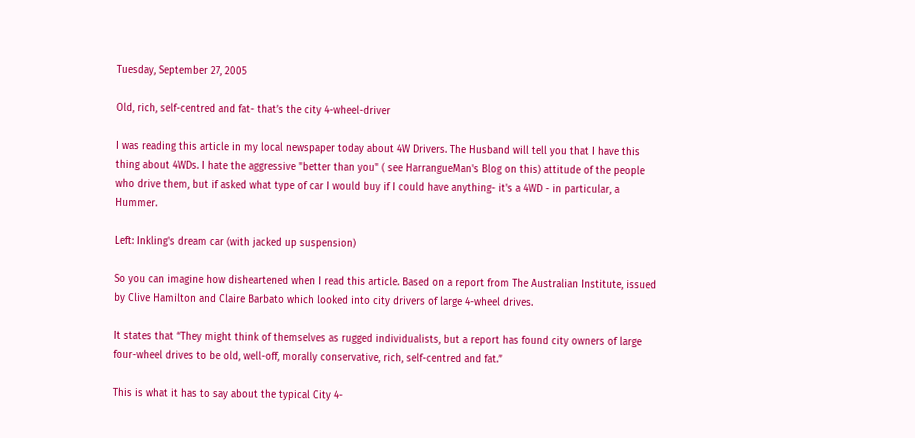Tuesday, September 27, 2005

Old, rich, self-centred and fat- that’s the city 4-wheel-driver

I was reading this article in my local newspaper today about 4W Drivers. The Husband will tell you that I have this thing about 4WDs. I hate the aggressive "better than you" ( see HarrangueMan's Blog on this) attitude of the people who drive them, but if asked what type of car I would buy if I could have anything- it's a 4WD - in particular, a Hummer.

Left: Inkling's dream car (with jacked up suspension)

So you can imagine how disheartened when I read this article. Based on a report from The Australian Institute, issued by Clive Hamilton and Claire Barbato which looked into city drivers of large 4-wheel drives.

It states that “They might think of themselves as rugged individualists, but a report has found city owners of large four-wheel drives to be old, well-off, morally conservative, rich, self-centred and fat.”

This is what it has to say about the typical City 4-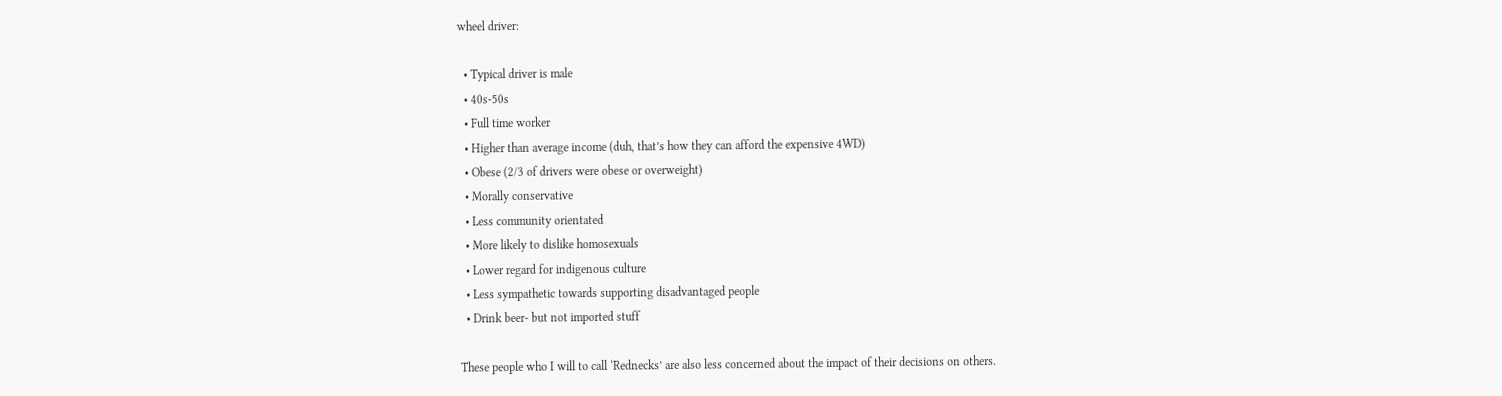wheel driver:

  • Typical driver is male
  • 40s-50s
  • Full time worker
  • Higher than average income (duh, that’s how they can afford the expensive 4WD)
  • Obese (2/3 of drivers were obese or overweight)
  • Morally conservative
  • Less community orientated
  • More likely to dislike homosexuals
  • Lower regard for indigenous culture
  • Less sympathetic towards supporting disadvantaged people
  • Drink beer- but not imported stuff

These people who I will to call ‘Rednecks’ are also less concerned about the impact of their decisions on others.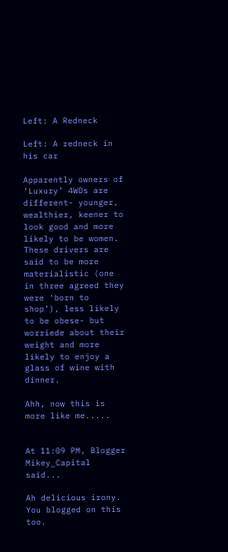Left: A Redneck

Left: A redneck in his car

Apparently owners of ‘Luxury’ 4WDs are different- younger, wealthier, keener to look good and more likely to be women. These drivers are said to be more materialistic (one in three agreed they were ‘born to shop’), less likely to be obese- but worriede about their weight and more likely to enjoy a glass of wine with dinner.

Ahh, now this is more like me.....


At 11:09 PM, Blogger Mikey_Capital said...

Ah delicious irony. You blogged on this too.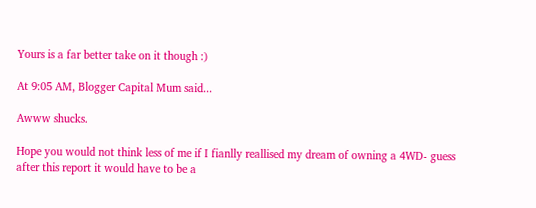Yours is a far better take on it though :)

At 9:05 AM, Blogger Capital Mum said...

Awww shucks.

Hope you would not think less of me if I fianlly reallised my dream of owning a 4WD- guess after this report it would have to be a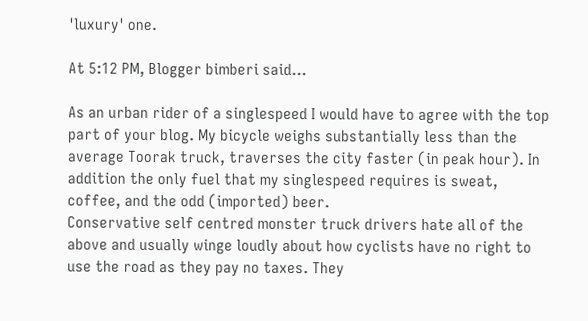'luxury' one.

At 5:12 PM, Blogger bimberi said...

As an urban rider of a singlespeed I would have to agree with the top part of your blog. My bicycle weighs substantially less than the average Toorak truck, traverses the city faster (in peak hour). In addition the only fuel that my singlespeed requires is sweat, coffee, and the odd (imported) beer.
Conservative self centred monster truck drivers hate all of the above and usually winge loudly about how cyclists have no right to use the road as they pay no taxes. They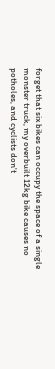forget that six bikes can occupy the space of a single monster truck, my overbuilt 12kg bike causes no potholes, and cyclists don't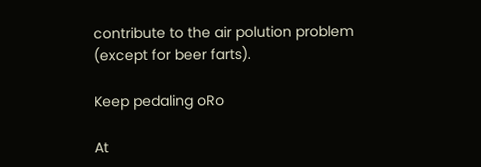contribute to the air polution problem (except for beer farts).

Keep pedaling oRo

At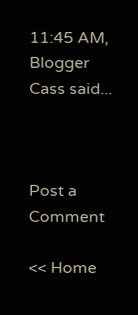11:45 AM, Blogger Cass said...



Post a Comment

<< Home